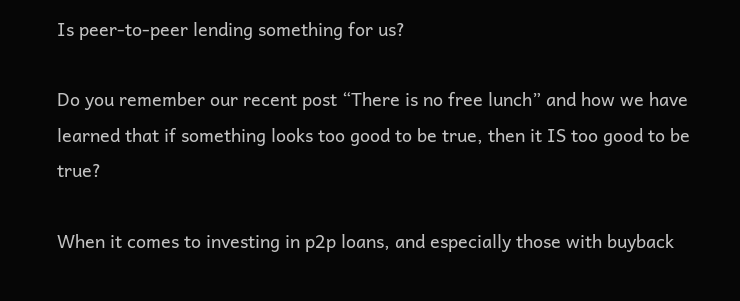Is peer-to-peer lending something for us?

Do you remember our recent post “There is no free lunch” and how we have learned that if something looks too good to be true, then it IS too good to be true?

When it comes to investing in p2p loans, and especially those with buyback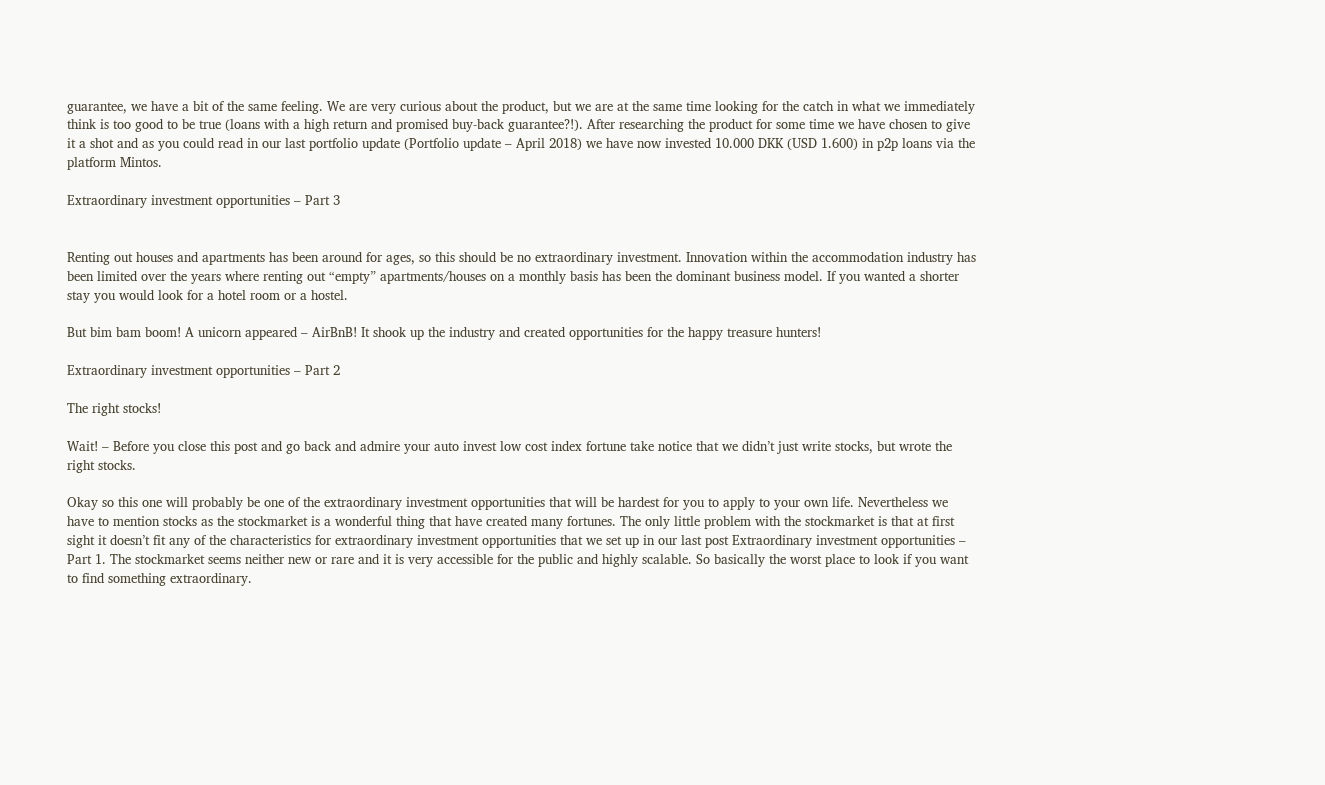guarantee, we have a bit of the same feeling. We are very curious about the product, but we are at the same time looking for the catch in what we immediately think is too good to be true (loans with a high return and promised buy-back guarantee?!). After researching the product for some time we have chosen to give it a shot and as you could read in our last portfolio update (Portfolio update – April 2018) we have now invested 10.000 DKK (USD 1.600) in p2p loans via the platform Mintos.

Extraordinary investment opportunities – Part 3


Renting out houses and apartments has been around for ages, so this should be no extraordinary investment. Innovation within the accommodation industry has been limited over the years where renting out “empty” apartments/houses on a monthly basis has been the dominant business model. If you wanted a shorter stay you would look for a hotel room or a hostel.

But bim bam boom! A unicorn appeared – AirBnB! It shook up the industry and created opportunities for the happy treasure hunters!

Extraordinary investment opportunities – Part 2

The right stocks!

Wait! – Before you close this post and go back and admire your auto invest low cost index fortune take notice that we didn’t just write stocks, but wrote the right stocks.

Okay so this one will probably be one of the extraordinary investment opportunities that will be hardest for you to apply to your own life. Nevertheless we have to mention stocks as the stockmarket is a wonderful thing that have created many fortunes. The only little problem with the stockmarket is that at first sight it doesn’t fit any of the characteristics for extraordinary investment opportunities that we set up in our last post Extraordinary investment opportunities – Part 1. The stockmarket seems neither new or rare and it is very accessible for the public and highly scalable. So basically the worst place to look if you want to find something extraordinary.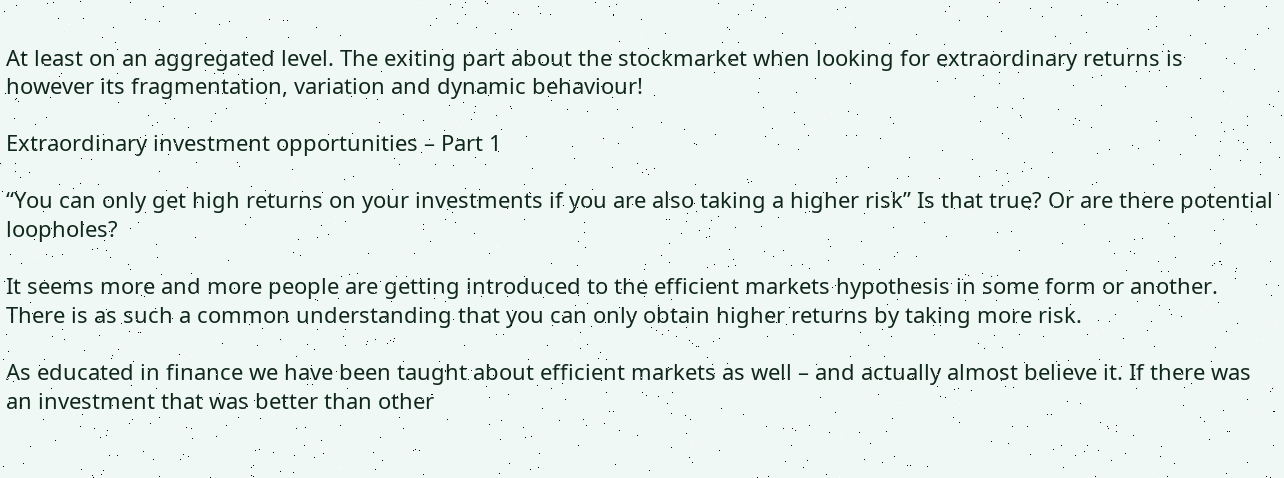At least on an aggregated level. The exiting part about the stockmarket when looking for extraordinary returns is however its fragmentation, variation and dynamic behaviour!

Extraordinary investment opportunities – Part 1

“You can only get high returns on your investments if you are also taking a higher risk” Is that true? Or are there potential loopholes?

It seems more and more people are getting introduced to the efficient markets hypothesis in some form or another. There is as such a common understanding that you can only obtain higher returns by taking more risk.

As educated in finance we have been taught about efficient markets as well – and actually almost believe it. If there was an investment that was better than other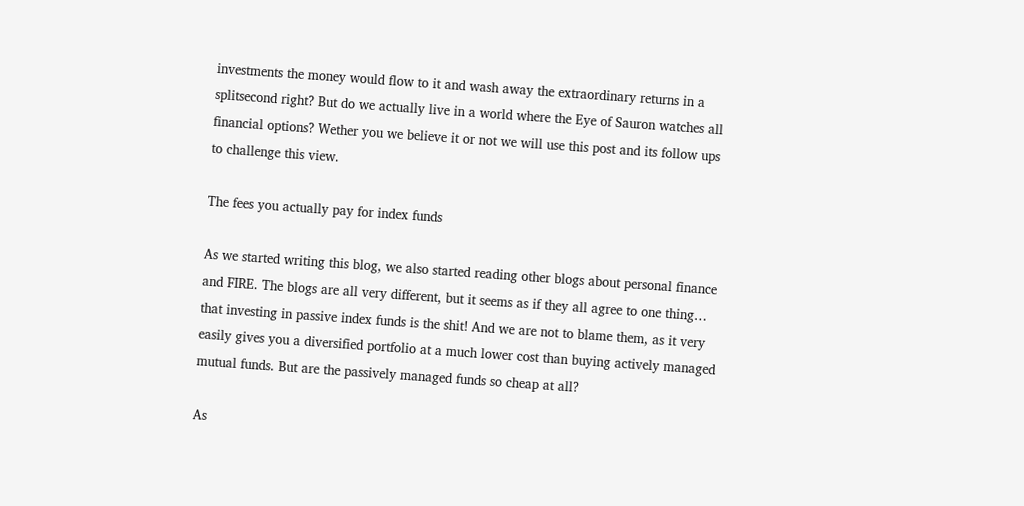investments the money would flow to it and wash away the extraordinary returns in a splitsecond right? But do we actually live in a world where the Eye of Sauron watches all financial options? Wether you we believe it or not we will use this post and its follow ups to challenge this view.

The fees you actually pay for index funds

As we started writing this blog, we also started reading other blogs about personal finance and FIRE. The blogs are all very different, but it seems as if they all agree to one thing… that investing in passive index funds is the shit! And we are not to blame them, as it very easily gives you a diversified portfolio at a much lower cost than buying actively managed mutual funds. But are the passively managed funds so cheap at all?

As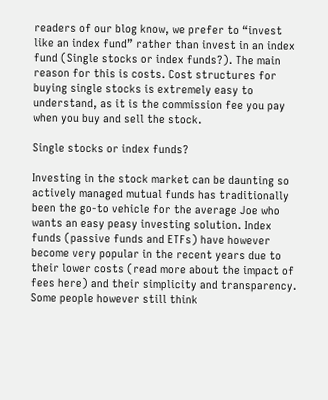readers of our blog know, we prefer to “invest like an index fund” rather than invest in an index fund (Single stocks or index funds?). The main reason for this is costs. Cost structures for buying single stocks is extremely easy to understand, as it is the commission fee you pay when you buy and sell the stock.

Single stocks or index funds?

Investing in the stock market can be daunting so actively managed mutual funds has traditionally been the go-to vehicle for the average Joe who wants an easy peasy investing solution. Index funds (passive funds and ETFs) have however become very popular in the recent years due to their lower costs (read more about the impact of fees here) and their simplicity and transparency. Some people however still think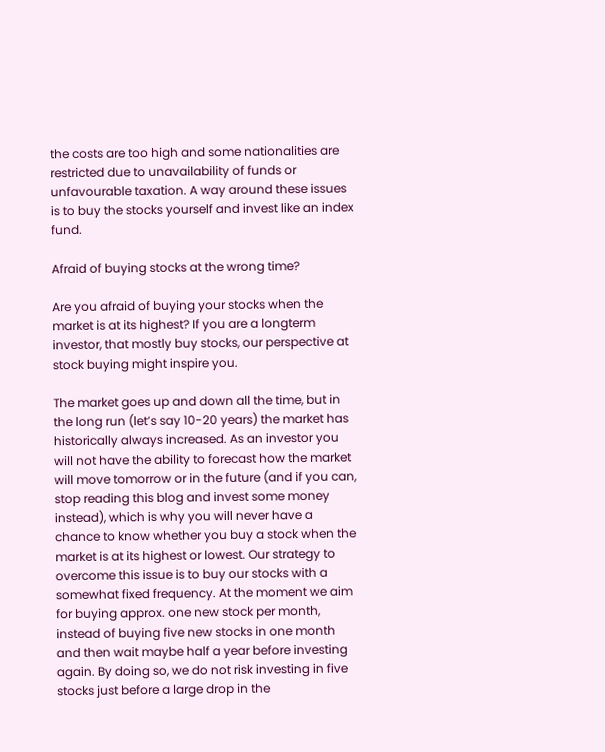the costs are too high and some nationalities are restricted due to unavailability of funds or unfavourable taxation. A way around these issues is to buy the stocks yourself and invest like an index fund.

Afraid of buying stocks at the wrong time?

Are you afraid of buying your stocks when the market is at its highest? If you are a longterm investor, that mostly buy stocks, our perspective at stock buying might inspire you.

The market goes up and down all the time, but in the long run (let’s say 10-20 years) the market has historically always increased. As an investor you will not have the ability to forecast how the market will move tomorrow or in the future (and if you can, stop reading this blog and invest some money instead), which is why you will never have a chance to know whether you buy a stock when the market is at its highest or lowest. Our strategy to overcome this issue is to buy our stocks with a somewhat fixed frequency. At the moment we aim for buying approx. one new stock per month, instead of buying five new stocks in one month and then wait maybe half a year before investing again. By doing so, we do not risk investing in five stocks just before a large drop in the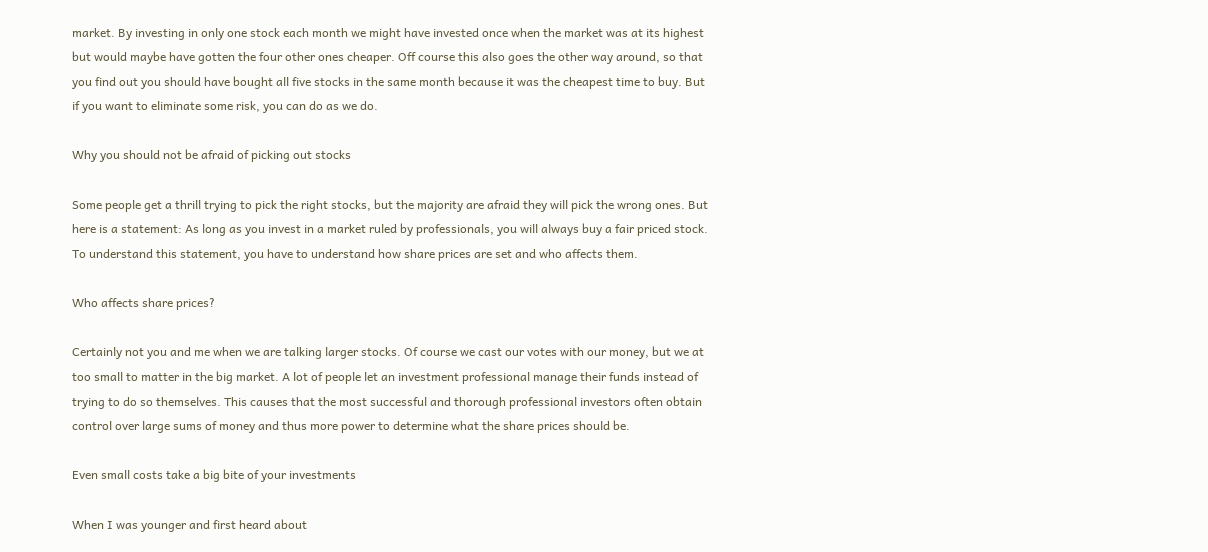market. By investing in only one stock each month we might have invested once when the market was at its highest but would maybe have gotten the four other ones cheaper. Off course this also goes the other way around, so that you find out you should have bought all five stocks in the same month because it was the cheapest time to buy. But if you want to eliminate some risk, you can do as we do.

Why you should not be afraid of picking out stocks

Some people get a thrill trying to pick the right stocks, but the majority are afraid they will pick the wrong ones. But here is a statement: As long as you invest in a market ruled by professionals, you will always buy a fair priced stock. To understand this statement, you have to understand how share prices are set and who affects them.

Who affects share prices?

Certainly not you and me when we are talking larger stocks. Of course we cast our votes with our money, but we at too small to matter in the big market. A lot of people let an investment professional manage their funds instead of trying to do so themselves. This causes that the most successful and thorough professional investors often obtain control over large sums of money and thus more power to determine what the share prices should be.

Even small costs take a big bite of your investments

When I was younger and first heard about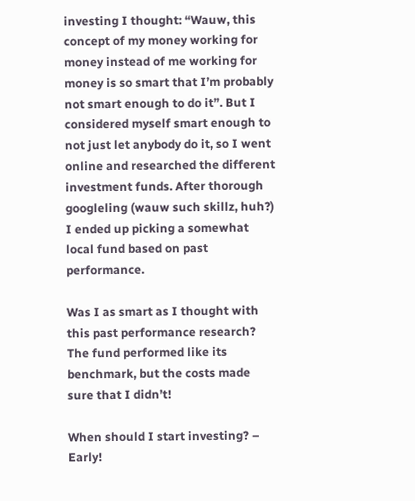investing I thought: “Wauw, this concept of my money working for money instead of me working for money is so smart that I’m probably not smart enough to do it”. But I considered myself smart enough to not just let anybody do it, so I went online and researched the different investment funds. After thorough googleling (wauw such skillz, huh?) I ended up picking a somewhat local fund based on past performance.

Was I as smart as I thought with this past performance research? The fund performed like its benchmark, but the costs made sure that I didn’t!

When should I start investing? – Early!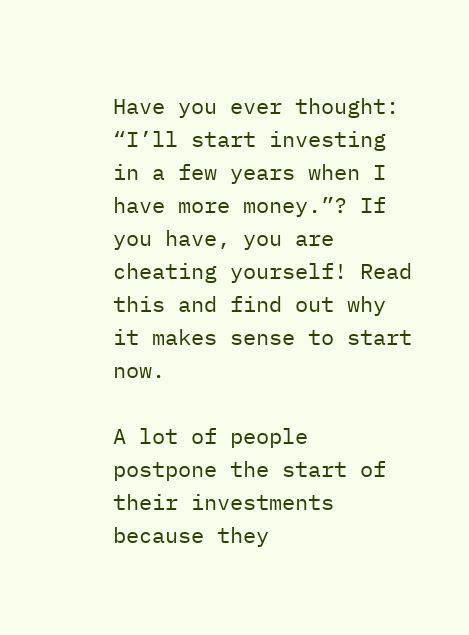Have you ever thought: “I’ll start investing in a few years when I have more money.”? If you have, you are cheating yourself! Read this and find out why it makes sense to start now.

A lot of people postpone the start of their investments because they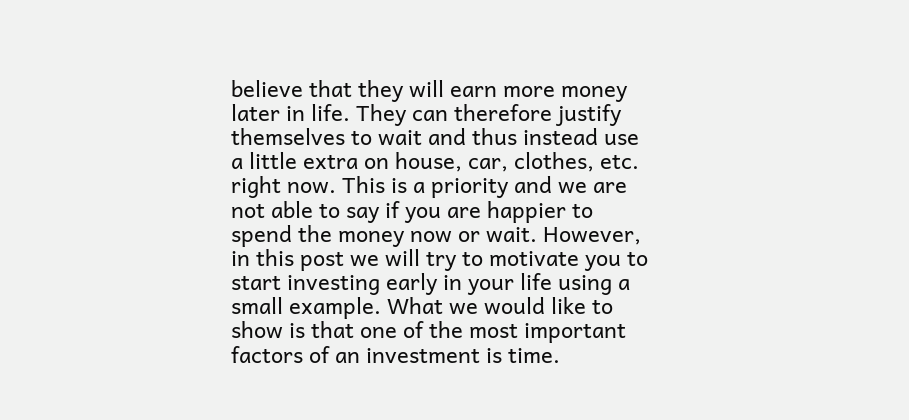believe that they will earn more money later in life. They can therefore justify themselves to wait and thus instead use a little extra on house, car, clothes, etc. right now. This is a priority and we are not able to say if you are happier to spend the money now or wait. However, in this post we will try to motivate you to start investing early in your life using a small example. What we would like to show is that one of the most important factors of an investment is time.